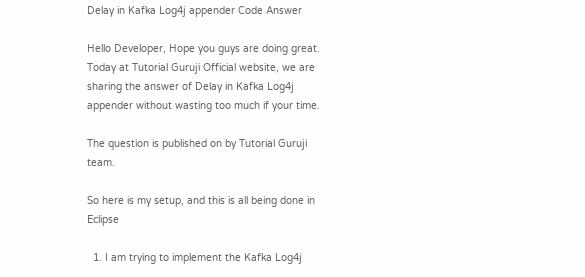Delay in Kafka Log4j appender Code Answer

Hello Developer, Hope you guys are doing great. Today at Tutorial Guruji Official website, we are sharing the answer of Delay in Kafka Log4j appender without wasting too much if your time.

The question is published on by Tutorial Guruji team.

So here is my setup, and this is all being done in Eclipse

  1. I am trying to implement the Kafka Log4j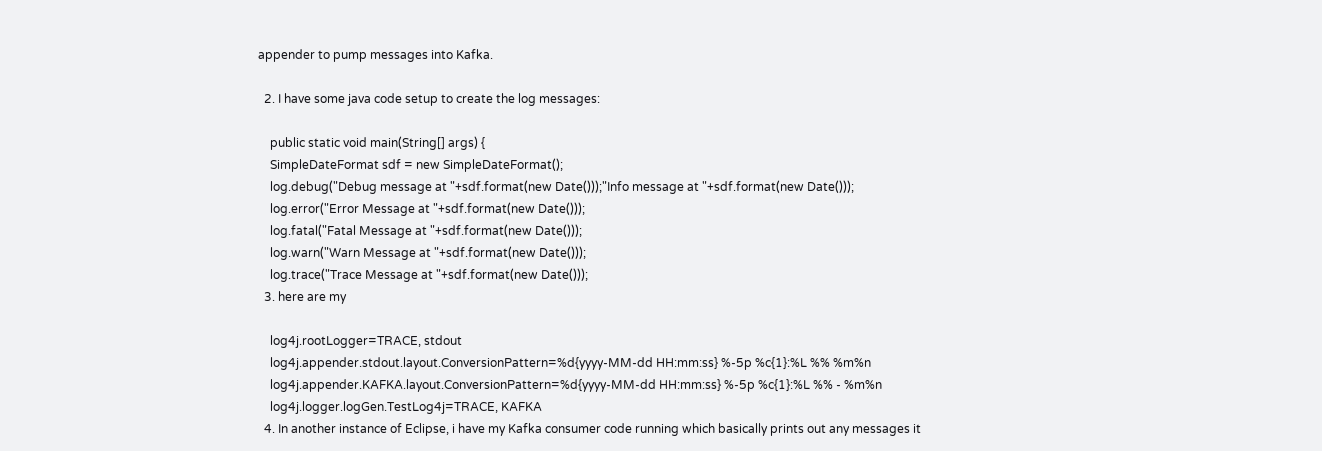appender to pump messages into Kafka.

  2. I have some java code setup to create the log messages:

    public static void main(String[] args) {
    SimpleDateFormat sdf = new SimpleDateFormat();
    log.debug("Debug message at "+sdf.format(new Date()));"Info message at "+sdf.format(new Date()));
    log.error("Error Message at "+sdf.format(new Date()));
    log.fatal("Fatal Message at "+sdf.format(new Date()));
    log.warn("Warn Message at "+sdf.format(new Date()));
    log.trace("Trace Message at "+sdf.format(new Date()));
  3. here are my

    log4j.rootLogger=TRACE, stdout
    log4j.appender.stdout.layout.ConversionPattern=%d{yyyy-MM-dd HH:mm:ss} %-5p %c{1}:%L %% %m%n
    log4j.appender.KAFKA.layout.ConversionPattern=%d{yyyy-MM-dd HH:mm:ss} %-5p %c{1}:%L %% - %m%n
    log4j.logger.logGen.TestLog4j=TRACE, KAFKA
  4. In another instance of Eclipse, i have my Kafka consumer code running which basically prints out any messages it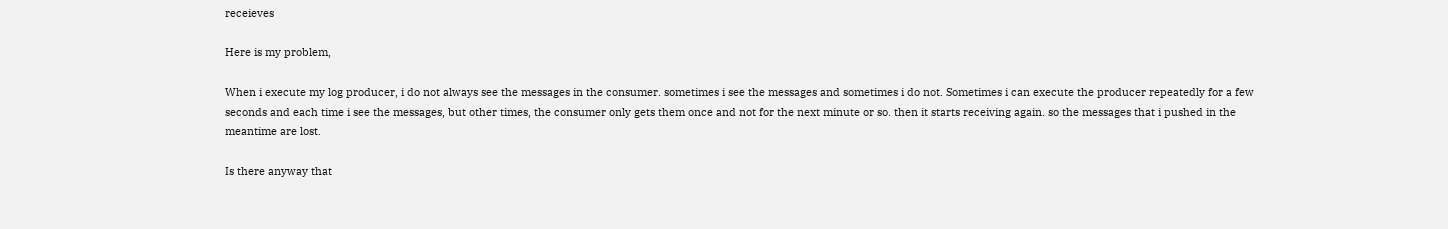receieves

Here is my problem,

When i execute my log producer, i do not always see the messages in the consumer. sometimes i see the messages and sometimes i do not. Sometimes i can execute the producer repeatedly for a few seconds and each time i see the messages, but other times, the consumer only gets them once and not for the next minute or so. then it starts receiving again. so the messages that i pushed in the meantime are lost.

Is there anyway that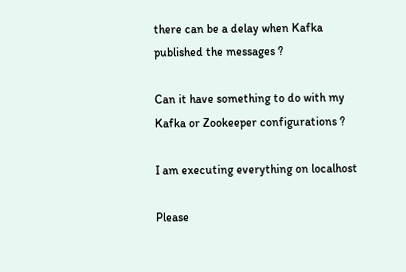there can be a delay when Kafka published the messages ?

Can it have something to do with my Kafka or Zookeeper configurations ?

I am executing everything on localhost

Please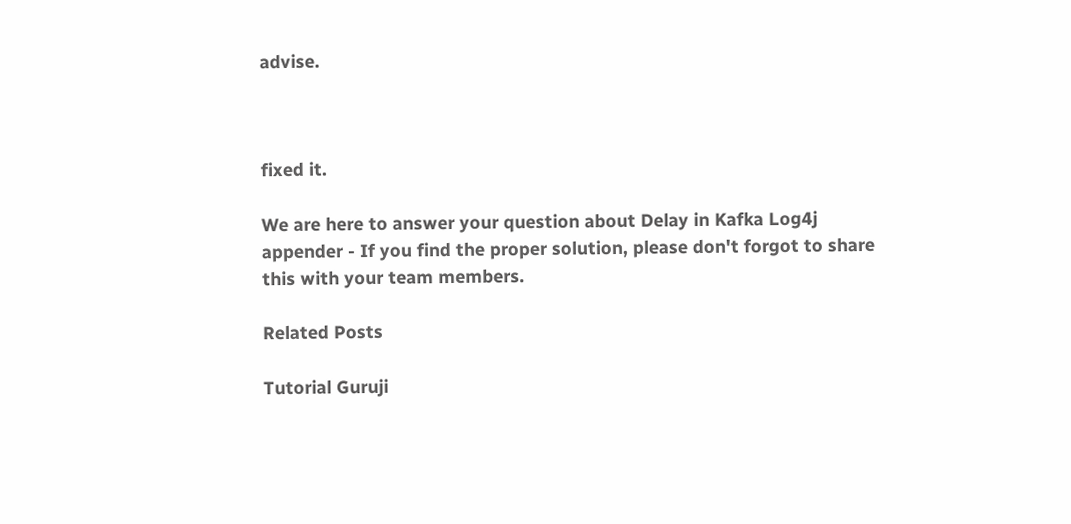advise.



fixed it.

We are here to answer your question about Delay in Kafka Log4j appender - If you find the proper solution, please don't forgot to share this with your team members.

Related Posts

Tutorial Guruji